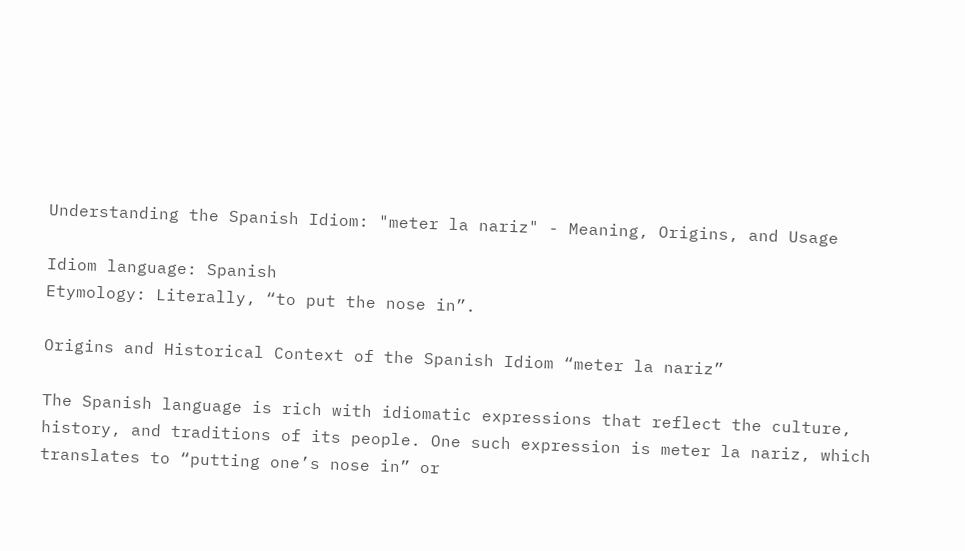Understanding the Spanish Idiom: "meter la nariz" - Meaning, Origins, and Usage

Idiom language: Spanish
Etymology: Literally, “to put the nose in”.

Origins and Historical Context of the Spanish Idiom “meter la nariz”

The Spanish language is rich with idiomatic expressions that reflect the culture, history, and traditions of its people. One such expression is meter la nariz, which translates to “putting one’s nose in” or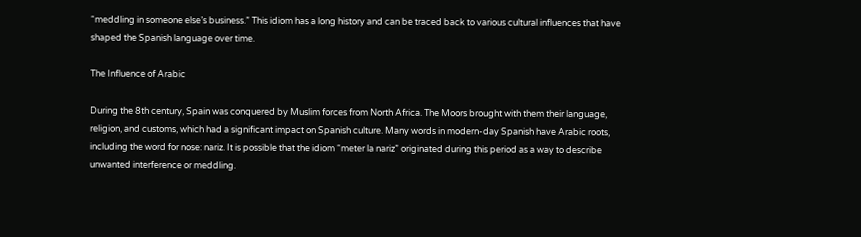“meddling in someone else’s business.” This idiom has a long history and can be traced back to various cultural influences that have shaped the Spanish language over time.

The Influence of Arabic

During the 8th century, Spain was conquered by Muslim forces from North Africa. The Moors brought with them their language, religion, and customs, which had a significant impact on Spanish culture. Many words in modern-day Spanish have Arabic roots, including the word for nose: nariz. It is possible that the idiom “meter la nariz” originated during this period as a way to describe unwanted interference or meddling.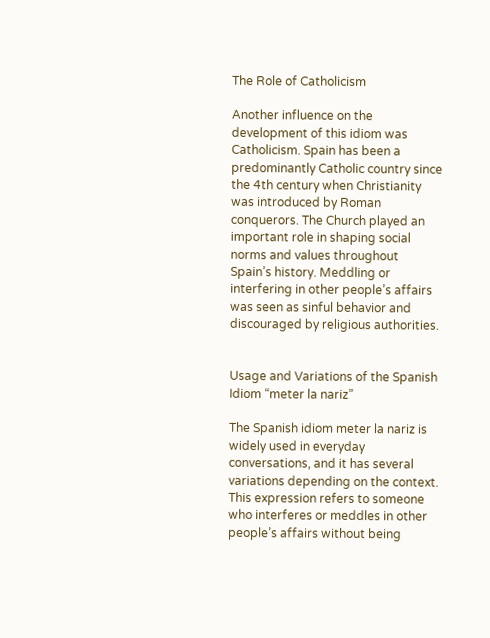The Role of Catholicism

Another influence on the development of this idiom was Catholicism. Spain has been a predominantly Catholic country since the 4th century when Christianity was introduced by Roman conquerors. The Church played an important role in shaping social norms and values throughout Spain’s history. Meddling or interfering in other people’s affairs was seen as sinful behavior and discouraged by religious authorities.


Usage and Variations of the Spanish Idiom “meter la nariz”

The Spanish idiom meter la nariz is widely used in everyday conversations, and it has several variations depending on the context. This expression refers to someone who interferes or meddles in other people’s affairs without being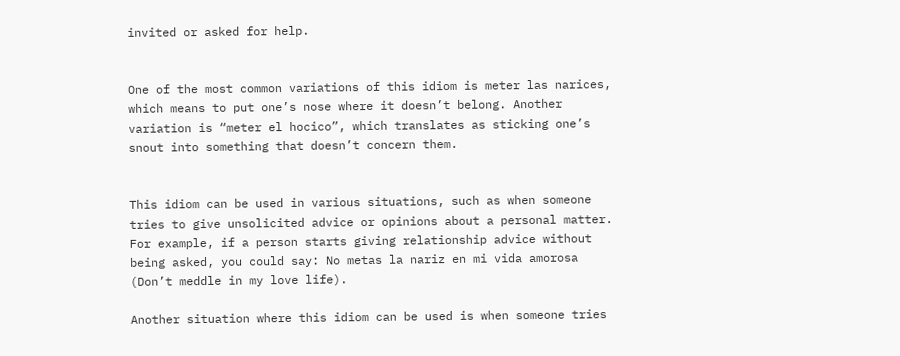invited or asked for help.


One of the most common variations of this idiom is meter las narices, which means to put one’s nose where it doesn’t belong. Another variation is “meter el hocico”, which translates as sticking one’s snout into something that doesn’t concern them.


This idiom can be used in various situations, such as when someone tries to give unsolicited advice or opinions about a personal matter. For example, if a person starts giving relationship advice without being asked, you could say: No metas la nariz en mi vida amorosa (Don’t meddle in my love life).

Another situation where this idiom can be used is when someone tries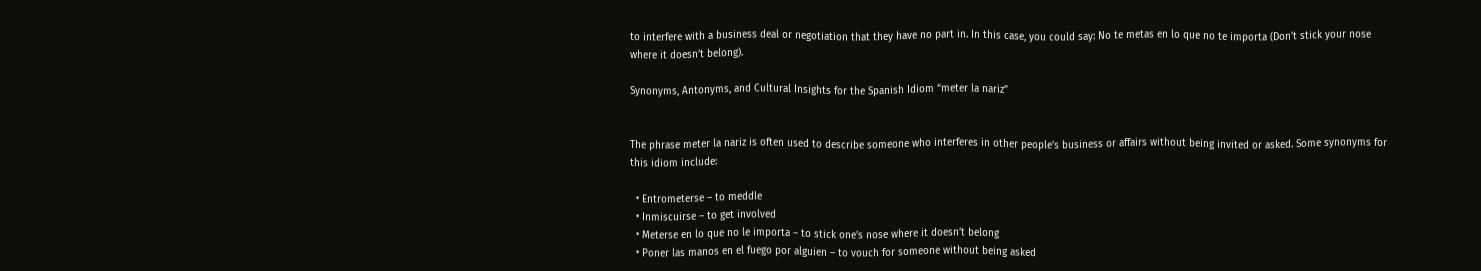to interfere with a business deal or negotiation that they have no part in. In this case, you could say: No te metas en lo que no te importa (Don’t stick your nose where it doesn’t belong).

Synonyms, Antonyms, and Cultural Insights for the Spanish Idiom “meter la nariz”


The phrase meter la nariz is often used to describe someone who interferes in other people’s business or affairs without being invited or asked. Some synonyms for this idiom include:

  • Entrometerse – to meddle
  • Inmiscuirse – to get involved
  • Meterse en lo que no le importa – to stick one’s nose where it doesn’t belong
  • Poner las manos en el fuego por alguien – to vouch for someone without being asked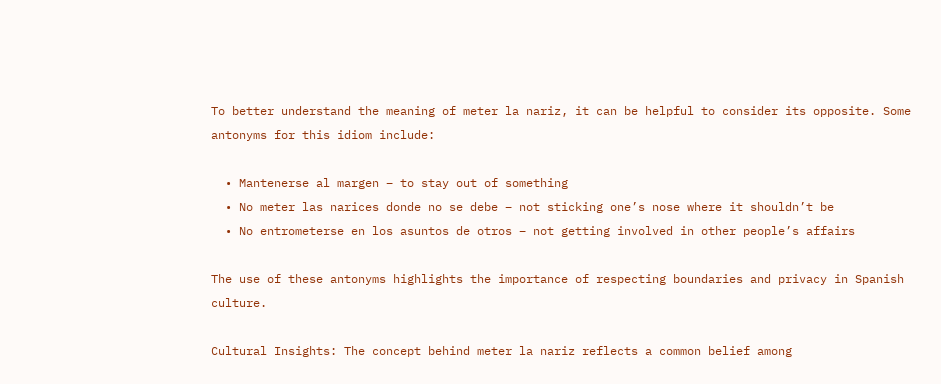To better understand the meaning of meter la nariz, it can be helpful to consider its opposite. Some antonyms for this idiom include:

  • Mantenerse al margen – to stay out of something
  • No meter las narices donde no se debe – not sticking one’s nose where it shouldn’t be
  • No entrometerse en los asuntos de otros – not getting involved in other people’s affairs

The use of these antonyms highlights the importance of respecting boundaries and privacy in Spanish culture.

Cultural Insights: The concept behind meter la nariz reflects a common belief among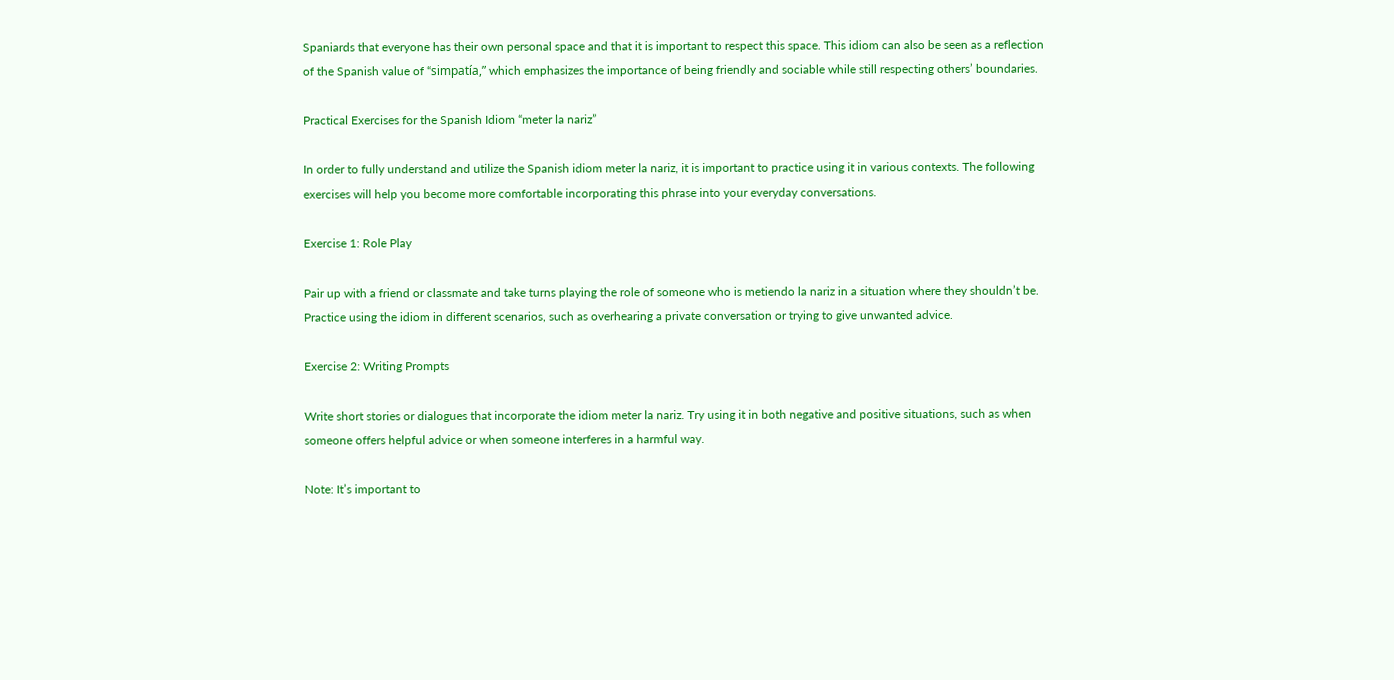Spaniards that everyone has their own personal space and that it is important to respect this space. This idiom can also be seen as a reflection of the Spanish value of “simpatía,” which emphasizes the importance of being friendly and sociable while still respecting others’ boundaries.

Practical Exercises for the Spanish Idiom “meter la nariz”

In order to fully understand and utilize the Spanish idiom meter la nariz, it is important to practice using it in various contexts. The following exercises will help you become more comfortable incorporating this phrase into your everyday conversations.

Exercise 1: Role Play

Pair up with a friend or classmate and take turns playing the role of someone who is metiendo la nariz in a situation where they shouldn’t be. Practice using the idiom in different scenarios, such as overhearing a private conversation or trying to give unwanted advice.

Exercise 2: Writing Prompts

Write short stories or dialogues that incorporate the idiom meter la nariz. Try using it in both negative and positive situations, such as when someone offers helpful advice or when someone interferes in a harmful way.

Note: It’s important to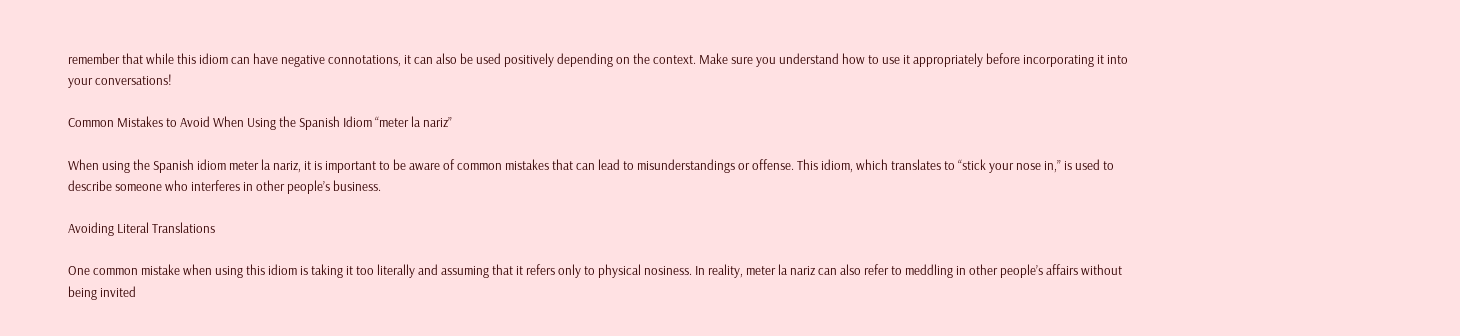remember that while this idiom can have negative connotations, it can also be used positively depending on the context. Make sure you understand how to use it appropriately before incorporating it into your conversations!

Common Mistakes to Avoid When Using the Spanish Idiom “meter la nariz”

When using the Spanish idiom meter la nariz, it is important to be aware of common mistakes that can lead to misunderstandings or offense. This idiom, which translates to “stick your nose in,” is used to describe someone who interferes in other people’s business.

Avoiding Literal Translations

One common mistake when using this idiom is taking it too literally and assuming that it refers only to physical nosiness. In reality, meter la nariz can also refer to meddling in other people’s affairs without being invited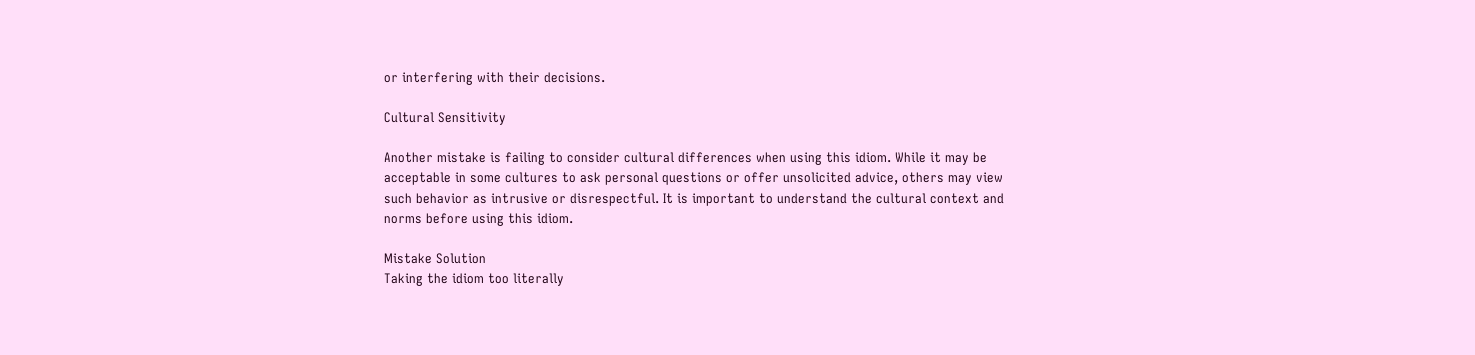or interfering with their decisions.

Cultural Sensitivity

Another mistake is failing to consider cultural differences when using this idiom. While it may be acceptable in some cultures to ask personal questions or offer unsolicited advice, others may view such behavior as intrusive or disrespectful. It is important to understand the cultural context and norms before using this idiom.

Mistake Solution
Taking the idiom too literally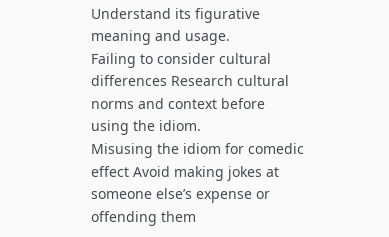Understand its figurative meaning and usage.
Failing to consider cultural differences Research cultural norms and context before using the idiom.
Misusing the idiom for comedic effect Avoid making jokes at someone else’s expense or offending them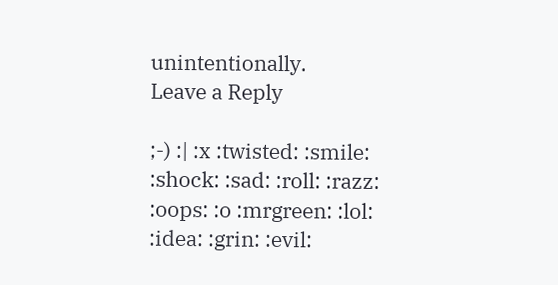unintentionally.
Leave a Reply

;-) :| :x :twisted: :smile: :shock: :sad: :roll: :razz: :oops: :o :mrgreen: :lol: :idea: :grin: :evil: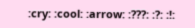:cry: :cool: :arrow: :???: :?: :!: